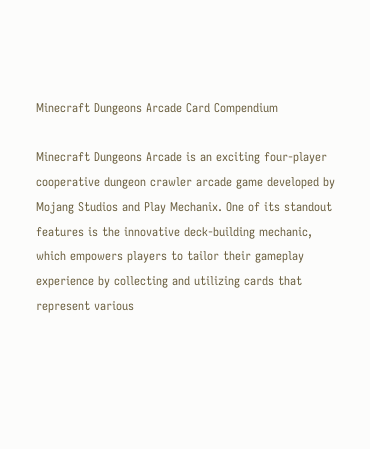Minecraft Dungeons Arcade Card Compendium

Minecraft Dungeons Arcade is an exciting four-player cooperative dungeon crawler arcade game developed by Mojang Studios and Play Mechanix. One of its standout features is the innovative deck-building mechanic, which empowers players to tailor their gameplay experience by collecting and utilizing cards that represent various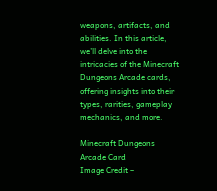weapons, artifacts, and abilities. In this article, we’ll delve into the intricacies of the Minecraft Dungeons Arcade cards, offering insights into their types, rarities, gameplay mechanics, and more.

Minecraft Dungeons Arcade Card
Image Credit –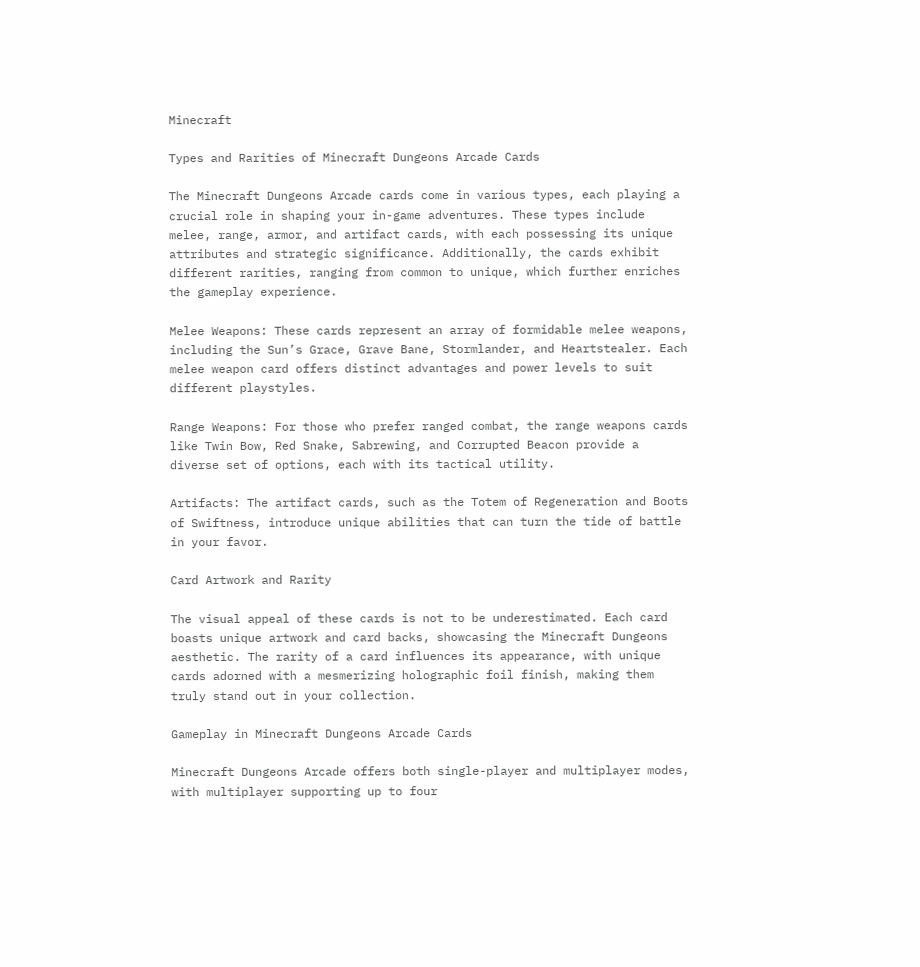Minecraft

Types and Rarities of Minecraft Dungeons Arcade Cards

The Minecraft Dungeons Arcade cards come in various types, each playing a crucial role in shaping your in-game adventures. These types include melee, range, armor, and artifact cards, with each possessing its unique attributes and strategic significance. Additionally, the cards exhibit different rarities, ranging from common to unique, which further enriches the gameplay experience.

Melee Weapons: These cards represent an array of formidable melee weapons, including the Sun’s Grace, Grave Bane, Stormlander, and Heartstealer. Each melee weapon card offers distinct advantages and power levels to suit different playstyles.

Range Weapons: For those who prefer ranged combat, the range weapons cards like Twin Bow, Red Snake, Sabrewing, and Corrupted Beacon provide a diverse set of options, each with its tactical utility.

Artifacts: The artifact cards, such as the Totem of Regeneration and Boots of Swiftness, introduce unique abilities that can turn the tide of battle in your favor.

Card Artwork and Rarity

The visual appeal of these cards is not to be underestimated. Each card boasts unique artwork and card backs, showcasing the Minecraft Dungeons aesthetic. The rarity of a card influences its appearance, with unique cards adorned with a mesmerizing holographic foil finish, making them truly stand out in your collection.

Gameplay in Minecraft Dungeons Arcade Cards

Minecraft Dungeons Arcade offers both single-player and multiplayer modes, with multiplayer supporting up to four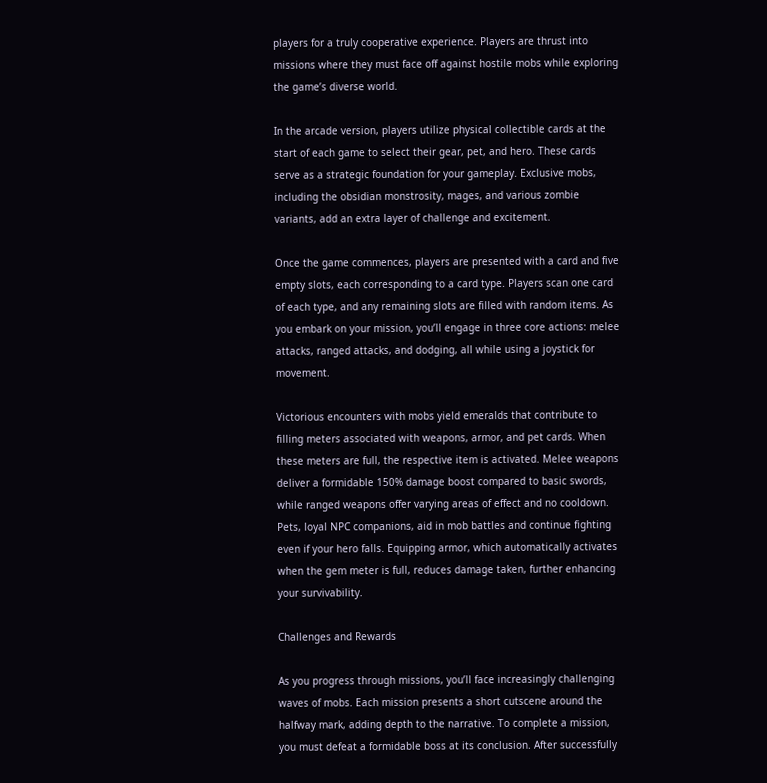players for a truly cooperative experience. Players are thrust into missions where they must face off against hostile mobs while exploring the game’s diverse world.

In the arcade version, players utilize physical collectible cards at the start of each game to select their gear, pet, and hero. These cards serve as a strategic foundation for your gameplay. Exclusive mobs, including the obsidian monstrosity, mages, and various zombie variants, add an extra layer of challenge and excitement.

Once the game commences, players are presented with a card and five empty slots, each corresponding to a card type. Players scan one card of each type, and any remaining slots are filled with random items. As you embark on your mission, you’ll engage in three core actions: melee attacks, ranged attacks, and dodging, all while using a joystick for movement.

Victorious encounters with mobs yield emeralds that contribute to filling meters associated with weapons, armor, and pet cards. When these meters are full, the respective item is activated. Melee weapons deliver a formidable 150% damage boost compared to basic swords, while ranged weapons offer varying areas of effect and no cooldown. Pets, loyal NPC companions, aid in mob battles and continue fighting even if your hero falls. Equipping armor, which automatically activates when the gem meter is full, reduces damage taken, further enhancing your survivability.

Challenges and Rewards

As you progress through missions, you’ll face increasingly challenging waves of mobs. Each mission presents a short cutscene around the halfway mark, adding depth to the narrative. To complete a mission, you must defeat a formidable boss at its conclusion. After successfully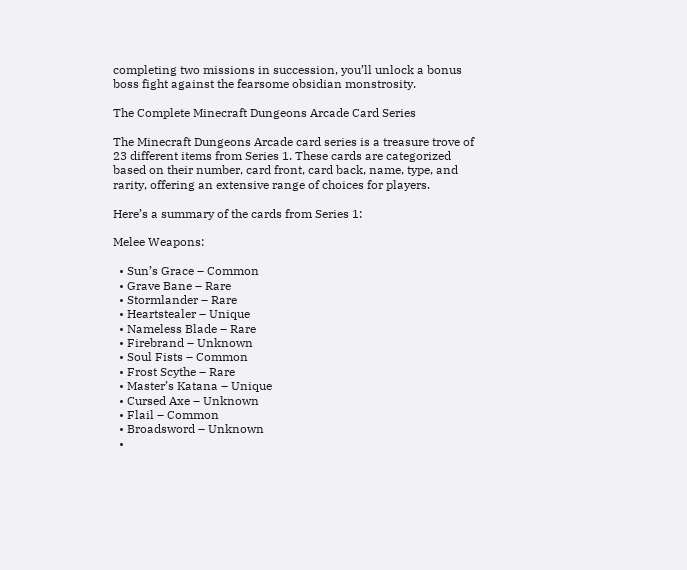completing two missions in succession, you’ll unlock a bonus boss fight against the fearsome obsidian monstrosity.

The Complete Minecraft Dungeons Arcade Card Series

The Minecraft Dungeons Arcade card series is a treasure trove of 23 different items from Series 1. These cards are categorized based on their number, card front, card back, name, type, and rarity, offering an extensive range of choices for players.

Here’s a summary of the cards from Series 1:

Melee Weapons:

  • Sun’s Grace – Common
  • Grave Bane – Rare
  • Stormlander – Rare
  • Heartstealer – Unique
  • Nameless Blade – Rare
  • Firebrand – Unknown
  • Soul Fists – Common
  • Frost Scythe – Rare
  • Master’s Katana – Unique
  • Cursed Axe – Unknown
  • Flail – Common
  • Broadsword – Unknown
  •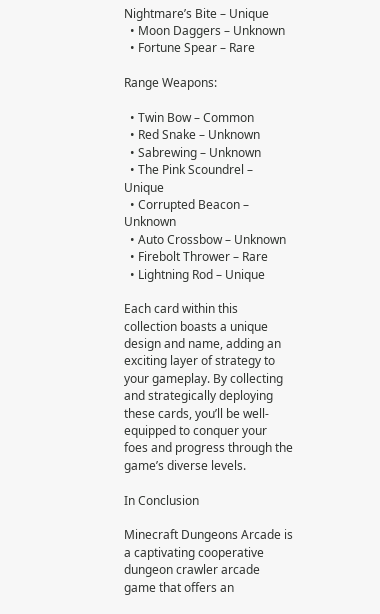Nightmare’s Bite – Unique
  • Moon Daggers – Unknown
  • Fortune Spear – Rare

Range Weapons:

  • Twin Bow – Common
  • Red Snake – Unknown
  • Sabrewing – Unknown
  • The Pink Scoundrel – Unique
  • Corrupted Beacon – Unknown
  • Auto Crossbow – Unknown
  • Firebolt Thrower – Rare
  • Lightning Rod – Unique

Each card within this collection boasts a unique design and name, adding an exciting layer of strategy to your gameplay. By collecting and strategically deploying these cards, you’ll be well-equipped to conquer your foes and progress through the game’s diverse levels.

In Conclusion

Minecraft Dungeons Arcade is a captivating cooperative dungeon crawler arcade game that offers an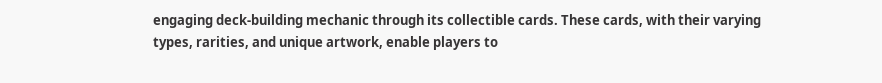engaging deck-building mechanic through its collectible cards. These cards, with their varying types, rarities, and unique artwork, enable players to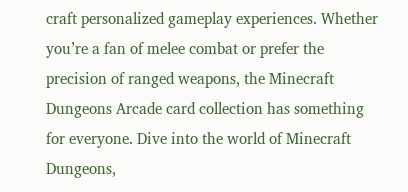craft personalized gameplay experiences. Whether you’re a fan of melee combat or prefer the precision of ranged weapons, the Minecraft Dungeons Arcade card collection has something for everyone. Dive into the world of Minecraft Dungeons,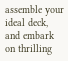assemble your ideal deck, and embark on thrilling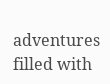adventures filled with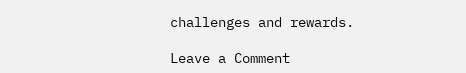challenges and rewards.

Leave a Comment